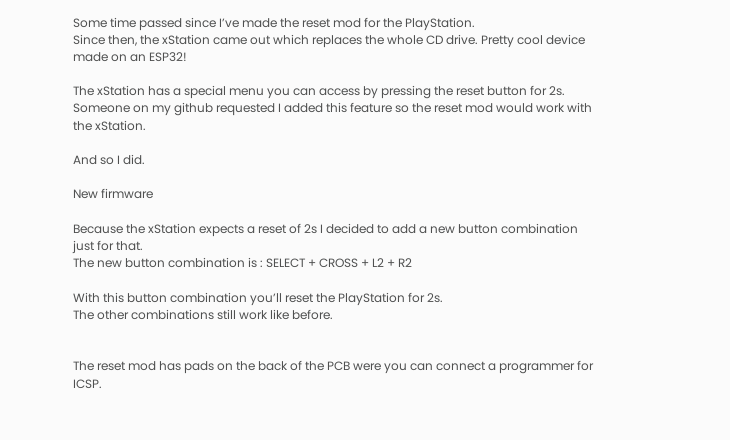Some time passed since I’ve made the reset mod for the PlayStation.
Since then, the xStation came out which replaces the whole CD drive. Pretty cool device made on an ESP32!

The xStation has a special menu you can access by pressing the reset button for 2s.
Someone on my github requested I added this feature so the reset mod would work with the xStation.

And so I did.

New firmware

Because the xStation expects a reset of 2s I decided to add a new button combination just for that.
The new button combination is : SELECT + CROSS + L2 + R2

With this button combination you’ll reset the PlayStation for 2s.
The other combinations still work like before.


The reset mod has pads on the back of the PCB were you can connect a programmer for ICSP.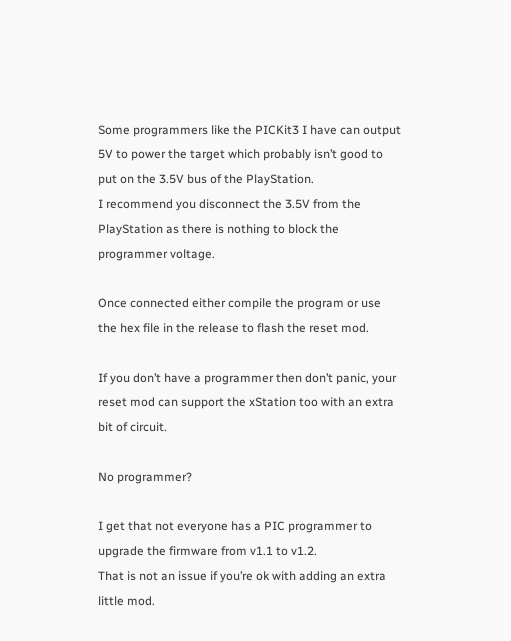Some programmers like the PICKit3 I have can output 5V to power the target which probably isn’t good to put on the 3.5V bus of the PlayStation.
I recommend you disconnect the 3.5V from the PlayStation as there is nothing to block the programmer voltage.

Once connected either compile the program or use the hex file in the release to flash the reset mod.

If you don’t have a programmer then don’t panic, your reset mod can support the xStation too with an extra bit of circuit.

No programmer?

I get that not everyone has a PIC programmer to upgrade the firmware from v1.1 to v1.2.
That is not an issue if you’re ok with adding an extra little mod.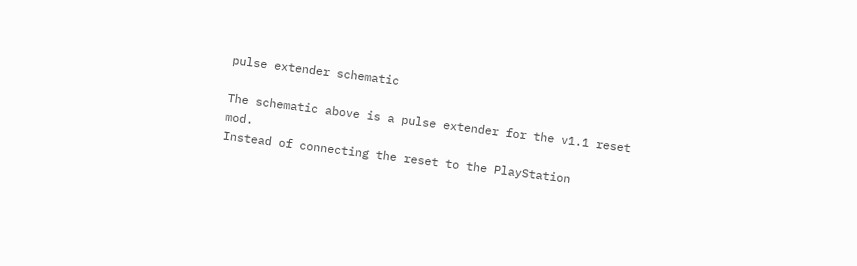pulse extender schematic

The schematic above is a pulse extender for the v1.1 reset mod.
Instead of connecting the reset to the PlayStation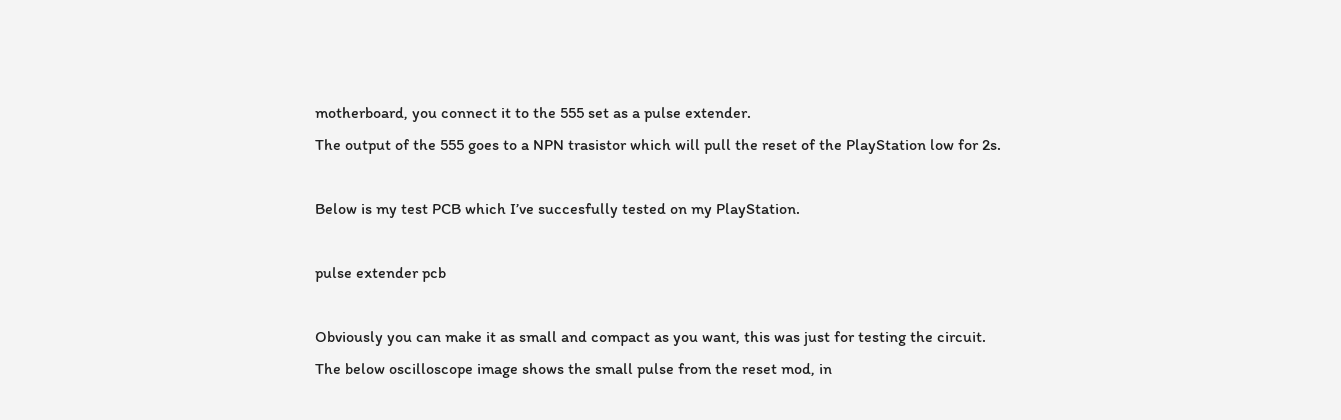motherboard, you connect it to the 555 set as a pulse extender.
The output of the 555 goes to a NPN trasistor which will pull the reset of the PlayStation low for 2s.

Below is my test PCB which I’ve succesfully tested on my PlayStation.

pulse extender pcb

Obviously you can make it as small and compact as you want, this was just for testing the circuit.
The below oscilloscope image shows the small pulse from the reset mod, in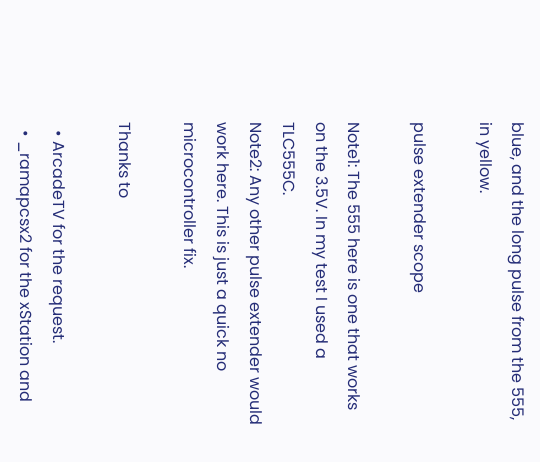blue, and the long pulse from the 555, in yellow.

pulse extender scope

Note1: The 555 here is one that works on the 3.5V. In my test I used a TLC555C.
Note2: Any other pulse extender would work here. This is just a quick no microcontroller fix.

Thanks to

  • ArcadeTV for the request.
  • _ramapcsx2 for the xStation and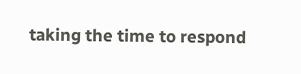taking the time to respond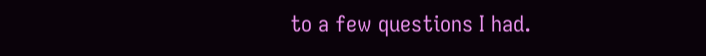to a few questions I had.